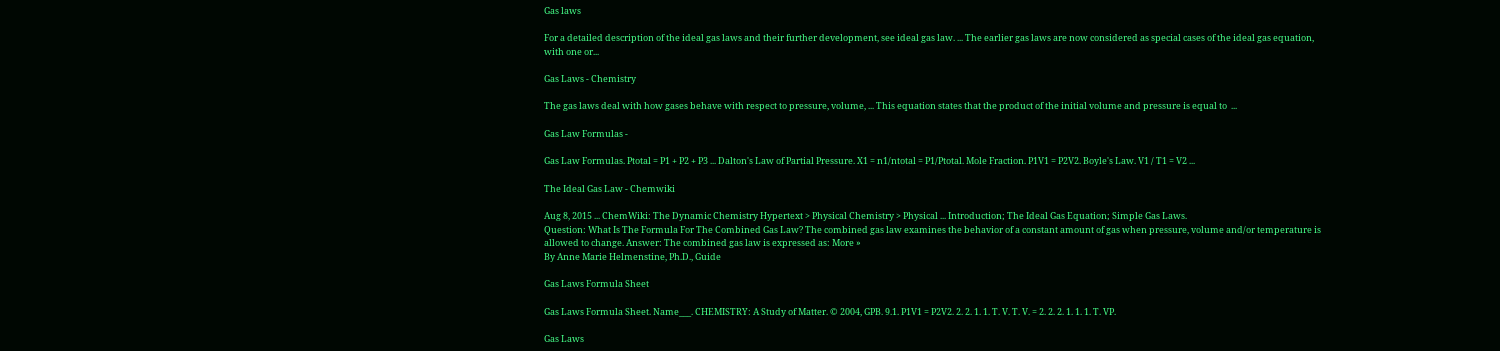Gas laws

For a detailed description of the ideal gas laws and their further development, see ideal gas law. ... The earlier gas laws are now considered as special cases of the ideal gas equation, with one or...

Gas Laws - Chemistry

The gas laws deal with how gases behave with respect to pressure, volume, ... This equation states that the product of the initial volume and pressure is equal to  ...

Gas Law Formulas -

Gas Law Formulas. Ptotal = P1 + P2 + P3 ... Dalton's Law of Partial Pressure. X1 = n1/ntotal = P1/Ptotal. Mole Fraction. P1V1 = P2V2. Boyle's Law. V1 / T1 = V2 ...

The Ideal Gas Law - Chemwiki

Aug 8, 2015 ... ChemWiki: The Dynamic Chemistry Hypertext > Physical Chemistry > Physical ... Introduction; The Ideal Gas Equation; Simple Gas Laws.
Question: What Is The Formula For The Combined Gas Law? The combined gas law examines the behavior of a constant amount of gas when pressure, volume and/or temperature is allowed to change. Answer: The combined gas law is expressed as: More »
By Anne Marie Helmenstine, Ph.D., Guide

Gas Laws Formula Sheet

Gas Laws Formula Sheet. Name___. CHEMISTRY: A Study of Matter. © 2004, GPB. 9.1. P1V1 = P2V2. 2. 2. 1. 1. T. V. T. V. = 2. 2. 2. 1. 1. 1. T. VP.

Gas Laws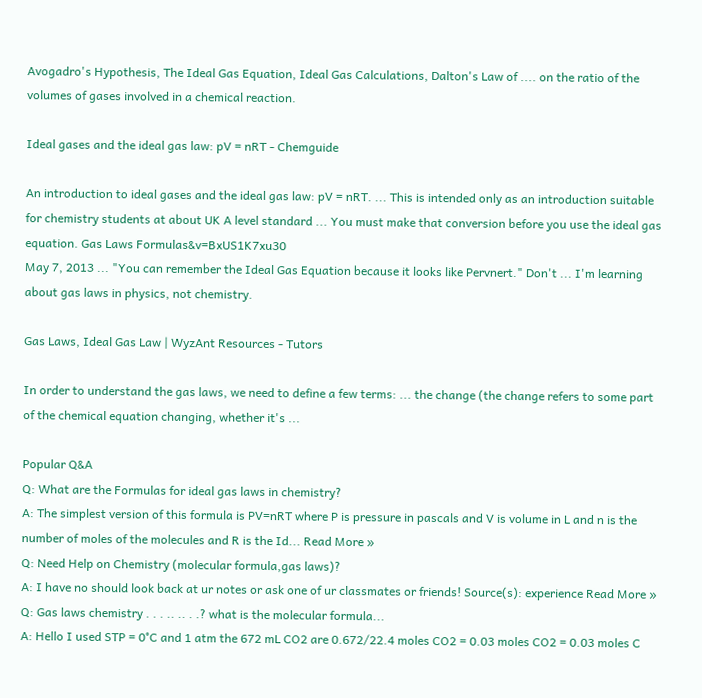Avogadro's Hypothesis, The Ideal Gas Equation, Ideal Gas Calculations, Dalton's Law of .... on the ratio of the volumes of gases involved in a chemical reaction.

Ideal gases and the ideal gas law: pV = nRT - Chemguide

An introduction to ideal gases and the ideal gas law: pV = nRT. ... This is intended only as an introduction suitable for chemistry students at about UK A level standard ... You must make that conversion before you use the ideal gas equation. Gas Laws Formulas&v=BxUS1K7xu30
May 7, 2013 ... "You can remember the Ideal Gas Equation because it looks like Pervnert." Don't ... I'm learning about gas laws in physics, not chemistry.

Gas Laws, Ideal Gas Law | WyzAnt Resources - Tutors

In order to understand the gas laws, we need to define a few terms: ... the change (the change refers to some part of the chemical equation changing, whether it's ...

Popular Q&A
Q: What are the Formulas for ideal gas laws in chemistry?
A: The simplest version of this formula is PV=nRT where P is pressure in pascals and V is volume in L and n is the number of moles of the molecules and R is the Id... Read More »
Q: Need Help on Chemistry (molecular formula,gas laws)?
A: I have no should look back at ur notes or ask one of ur classmates or friends! Source(s): experience Read More »
Q: Gas laws chemistry . . . .. .. . .? what is the molecular formula...
A: Hello I used STP = 0°C and 1 atm the 672 mL CO2 are 0.672/22.4 moles CO2 = 0.03 moles CO2 = 0.03 moles C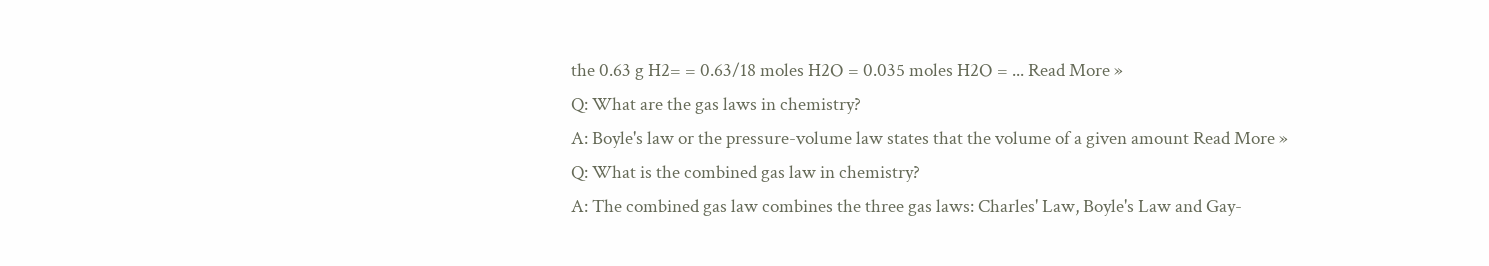the 0.63 g H2= = 0.63/18 moles H2O = 0.035 moles H2O = ... Read More »
Q: What are the gas laws in chemistry?
A: Boyle's law or the pressure-volume law states that the volume of a given amount Read More »
Q: What is the combined gas law in chemistry?
A: The combined gas law combines the three gas laws: Charles' Law, Boyle's Law and Gay-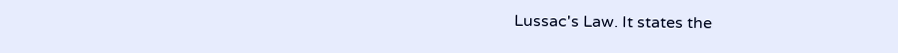Lussac's Law. It states the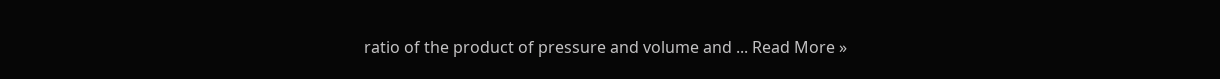ratio of the product of pressure and volume and ... Read More »